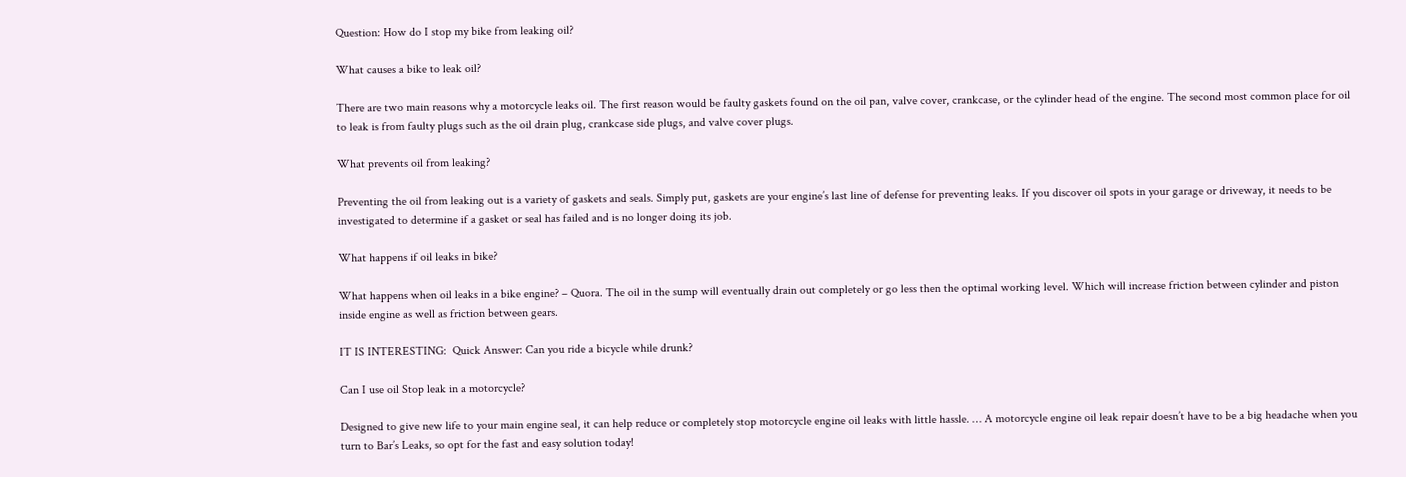Question: How do I stop my bike from leaking oil?

What causes a bike to leak oil?

There are two main reasons why a motorcycle leaks oil. The first reason would be faulty gaskets found on the oil pan, valve cover, crankcase, or the cylinder head of the engine. The second most common place for oil to leak is from faulty plugs such as the oil drain plug, crankcase side plugs, and valve cover plugs.

What prevents oil from leaking?

Preventing the oil from leaking out is a variety of gaskets and seals. Simply put, gaskets are your engine’s last line of defense for preventing leaks. If you discover oil spots in your garage or driveway, it needs to be investigated to determine if a gasket or seal has failed and is no longer doing its job.

What happens if oil leaks in bike?

What happens when oil leaks in a bike engine? – Quora. The oil in the sump will eventually drain out completely or go less then the optimal working level. Which will increase friction between cylinder and piston inside engine as well as friction between gears.

IT IS INTERESTING:  Quick Answer: Can you ride a bicycle while drunk?

Can I use oil Stop leak in a motorcycle?

Designed to give new life to your main engine seal, it can help reduce or completely stop motorcycle engine oil leaks with little hassle. … A motorcycle engine oil leak repair doesn’t have to be a big headache when you turn to Bar’s Leaks, so opt for the fast and easy solution today!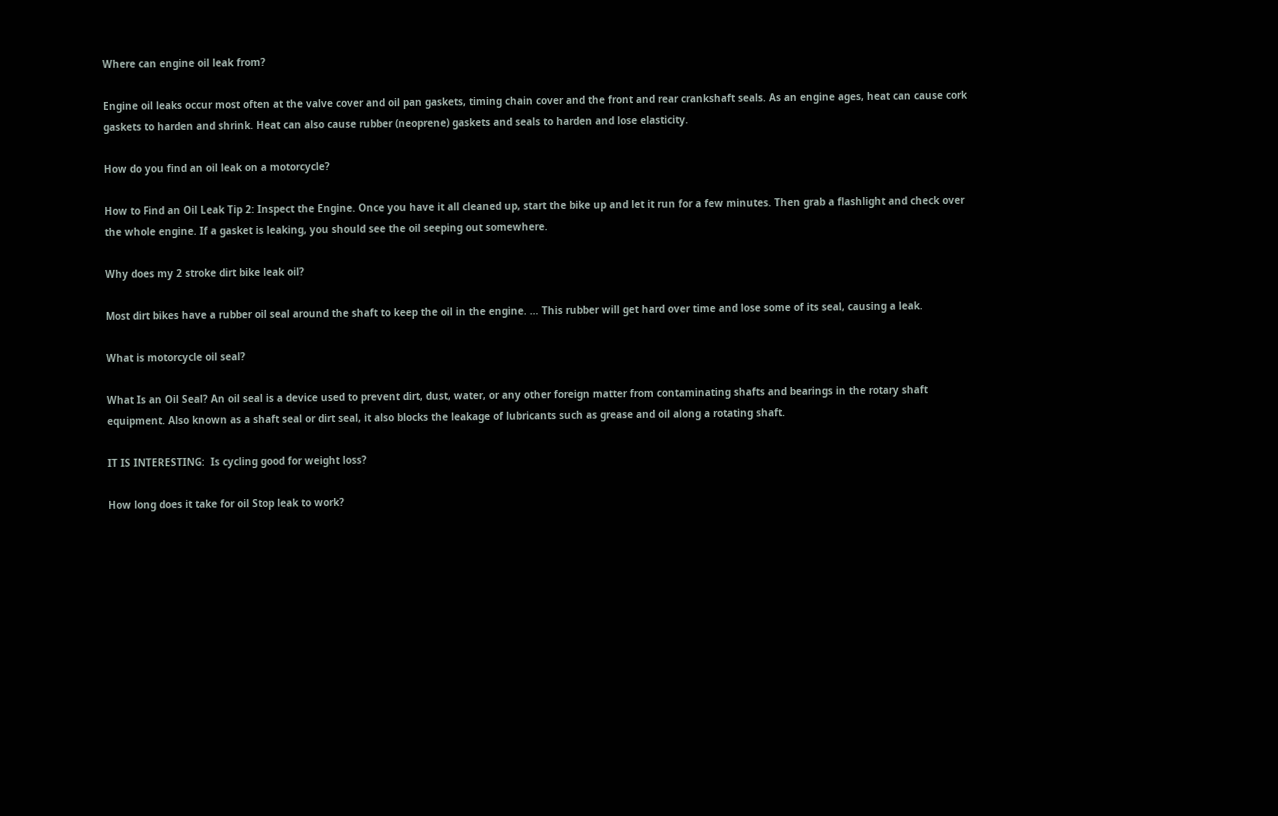Where can engine oil leak from?

Engine oil leaks occur most often at the valve cover and oil pan gaskets, timing chain cover and the front and rear crankshaft seals. As an engine ages, heat can cause cork gaskets to harden and shrink. Heat can also cause rubber (neoprene) gaskets and seals to harden and lose elasticity.

How do you find an oil leak on a motorcycle?

How to Find an Oil Leak Tip 2: Inspect the Engine. Once you have it all cleaned up, start the bike up and let it run for a few minutes. Then grab a flashlight and check over the whole engine. If a gasket is leaking, you should see the oil seeping out somewhere.

Why does my 2 stroke dirt bike leak oil?

Most dirt bikes have a rubber oil seal around the shaft to keep the oil in the engine. … This rubber will get hard over time and lose some of its seal, causing a leak.

What is motorcycle oil seal?

What Is an Oil Seal? An oil seal is a device used to prevent dirt, dust, water, or any other foreign matter from contaminating shafts and bearings in the rotary shaft equipment. Also known as a shaft seal or dirt seal, it also blocks the leakage of lubricants such as grease and oil along a rotating shaft.

IT IS INTERESTING:  Is cycling good for weight loss?

How long does it take for oil Stop leak to work?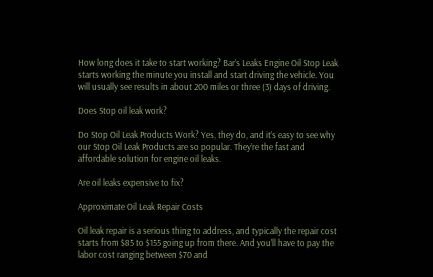How long does it take to start working? Bar’s Leaks Engine Oil Stop Leak starts working the minute you install and start driving the vehicle. You will usually see results in about 200 miles or three (3) days of driving.

Does Stop oil leak work?

Do Stop Oil Leak Products Work? Yes, they do, and it’s easy to see why our Stop Oil Leak Products are so popular. They’re the fast and affordable solution for engine oil leaks.

Are oil leaks expensive to fix?

Approximate Oil Leak Repair Costs

Oil leak repair is a serious thing to address, and typically the repair cost starts from $85 to $155 going up from there. And you’ll have to pay the labor cost ranging between $70 and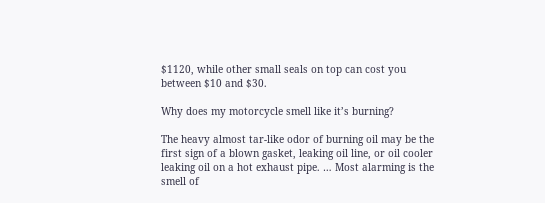$1120, while other small seals on top can cost you between $10 and $30.

Why does my motorcycle smell like it’s burning?

The heavy almost tar-like odor of burning oil may be the first sign of a blown gasket, leaking oil line, or oil cooler leaking oil on a hot exhaust pipe. … Most alarming is the smell of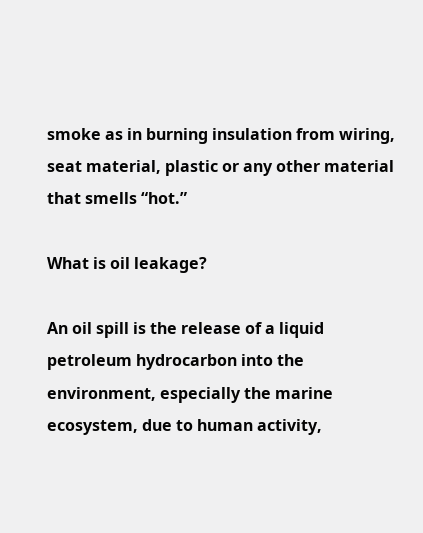smoke as in burning insulation from wiring, seat material, plastic or any other material that smells “hot.”

What is oil leakage?

An oil spill is the release of a liquid petroleum hydrocarbon into the environment, especially the marine ecosystem, due to human activity,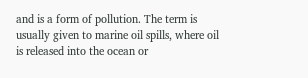and is a form of pollution. The term is usually given to marine oil spills, where oil is released into the ocean or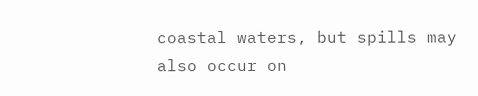coastal waters, but spills may also occur on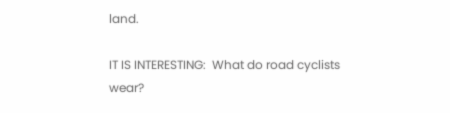land.

IT IS INTERESTING:  What do road cyclists wear?